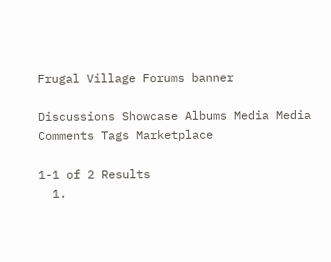Frugal Village Forums banner

Discussions Showcase Albums Media Media Comments Tags Marketplace

1-1 of 2 Results
  1.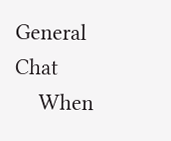General Chat
    When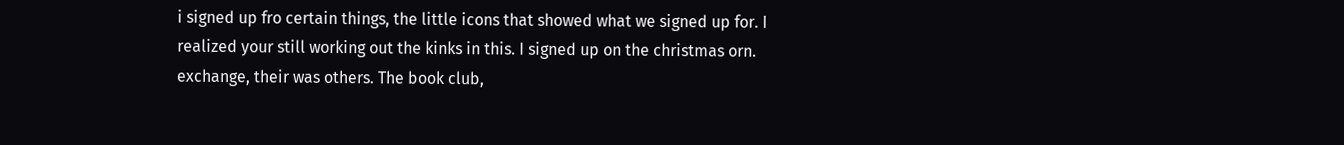i signed up fro certain things, the little icons that showed what we signed up for. I realized your still working out the kinks in this. I signed up on the christmas orn. exchange, their was others. The book club,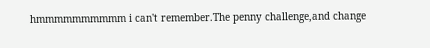hmmmmmmmmmm i can't remember.The penny challenge,and change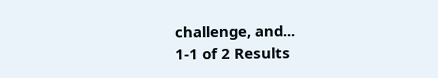challenge, and...
1-1 of 2 Results